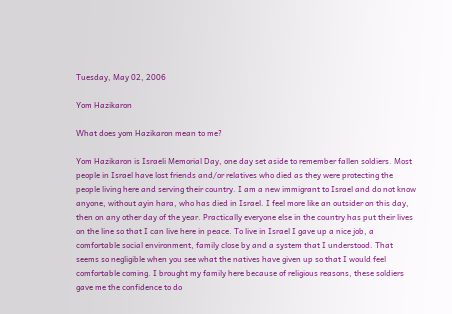Tuesday, May 02, 2006

Yom Hazikaron

What does yom Hazikaron mean to me?

Yom Hazikaron is Israeli Memorial Day, one day set aside to remember fallen soldiers. Most people in Israel have lost friends and/or relatives who died as they were protecting the people living here and serving their country. I am a new immigrant to Israel and do not know anyone, without ayin hara, who has died in Israel. I feel more like an outsider on this day, then on any other day of the year. Practically everyone else in the country has put their lives on the line so that I can live here in peace. To live in Israel I gave up a nice job, a comfortable social environment, family close by and a system that I understood. That seems so negligible when you see what the natives have given up so that I would feel comfortable coming. I brought my family here because of religious reasons, these soldiers gave me the confidence to do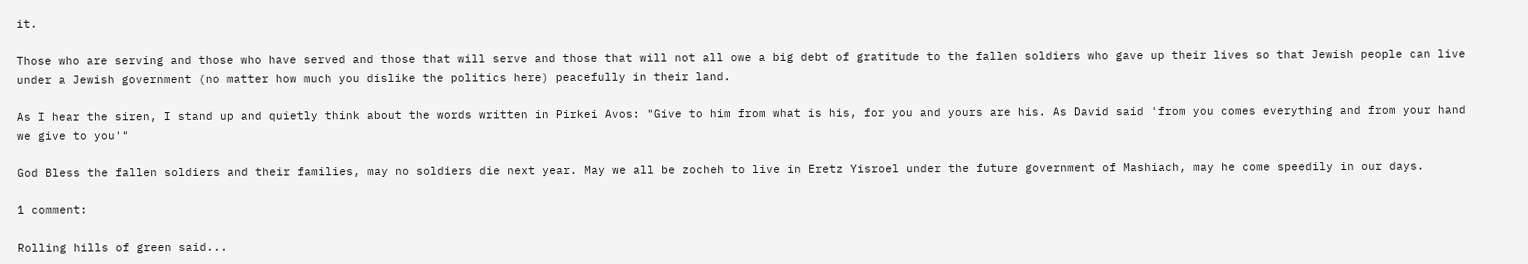it.

Those who are serving and those who have served and those that will serve and those that will not all owe a big debt of gratitude to the fallen soldiers who gave up their lives so that Jewish people can live under a Jewish government (no matter how much you dislike the politics here) peacefully in their land.

As I hear the siren, I stand up and quietly think about the words written in Pirkei Avos: "Give to him from what is his, for you and yours are his. As David said 'from you comes everything and from your hand we give to you'"

God Bless the fallen soldiers and their families, may no soldiers die next year. May we all be zocheh to live in Eretz Yisroel under the future government of Mashiach, may he come speedily in our days.

1 comment:

Rolling hills of green said...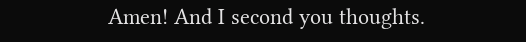Amen! And I second you thoughts.